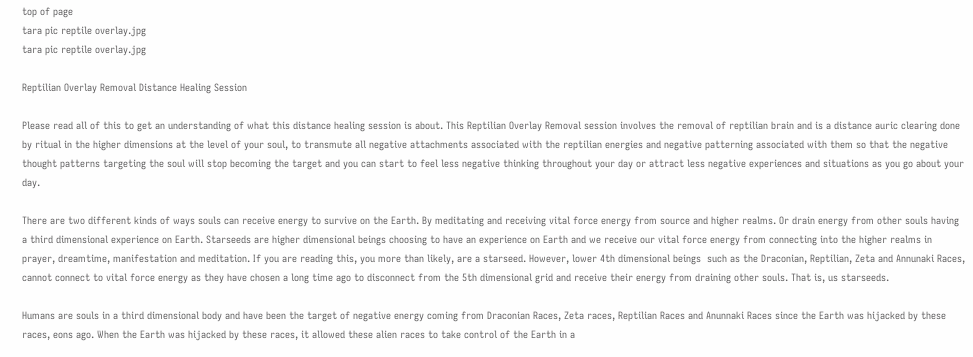top of page
tara pic reptile overlay.jpg
tara pic reptile overlay.jpg

Reptilian Overlay Removal Distance Healing Session

Please read all of this to get an understanding of what this distance healing session is about. This Reptilian Overlay Removal session involves the removal of reptilian brain and is a distance auric clearing done by ritual in the higher dimensions at the level of your soul, to transmute all negative attachments associated with the reptilian energies and negative patterning associated with them so that the negative thought patterns targeting the soul will stop becoming the target and you can start to feel less negative thinking throughout your day or attract less negative experiences and situations as you go about your day.

There are two different kinds of ways souls can receive energy to survive on the Earth. By meditating and receiving vital force energy from source and higher realms. Or drain energy from other souls having a third dimensional experience on Earth. Starseeds are higher dimensional beings choosing to have an experience on Earth and we receive our vital force energy from connecting into the higher realms in prayer, dreamtime, manifestation and meditation. If you are reading this, you more than likely, are a starseed. However, lower 4th dimensional beings  such as the Draconian, Reptilian, Zeta and Annunaki Races, cannot connect to vital force energy as they have chosen a long time ago to disconnect from the 5th dimensional grid and receive their energy from draining other souls. That is, us starseeds.

Humans are souls in a third dimensional body and have been the target of negative energy coming from Draconian Races, Zeta races, Reptilian Races and Anunnaki Races since the Earth was hijacked by these races, eons ago. When the Earth was hijacked by these races, it allowed these alien races to take control of the Earth in a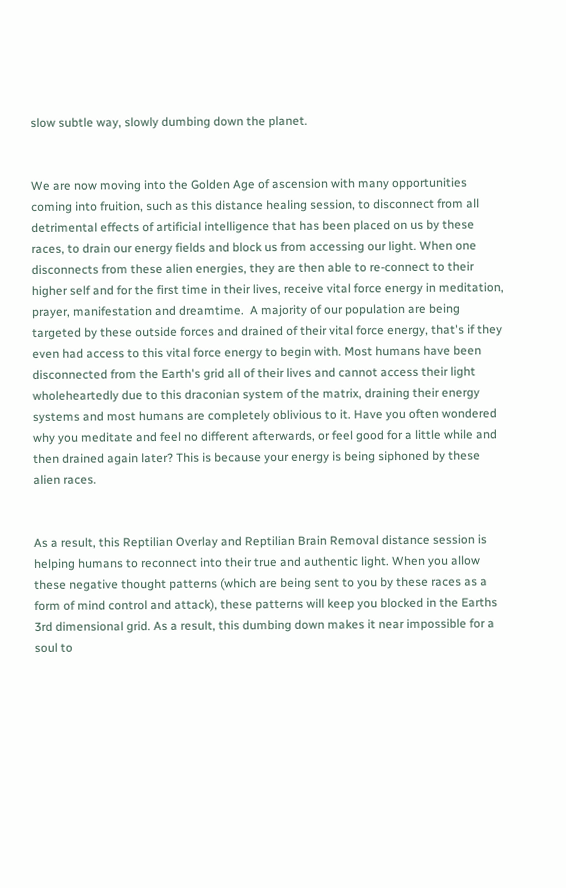slow subtle way, slowly dumbing down the planet.


We are now moving into the Golden Age of ascension with many opportunities coming into fruition, such as this distance healing session, to disconnect from all detrimental effects of artificial intelligence that has been placed on us by these races, to drain our energy fields and block us from accessing our light. When one disconnects from these alien energies, they are then able to re-connect to their higher self and for the first time in their lives, receive vital force energy in meditation, prayer, manifestation and dreamtime.  A majority of our population are being targeted by these outside forces and drained of their vital force energy, that's if they even had access to this vital force energy to begin with. Most humans have been disconnected from the Earth's grid all of their lives and cannot access their light wholeheartedly due to this draconian system of the matrix, draining their energy systems and most humans are completely oblivious to it. Have you often wondered why you meditate and feel no different afterwards, or feel good for a little while and then drained again later? This is because your energy is being siphoned by these alien races.


As a result, this Reptilian Overlay and Reptilian Brain Removal distance session is helping humans to reconnect into their true and authentic light. When you allow these negative thought patterns (which are being sent to you by these races as a form of mind control and attack), these patterns will keep you blocked in the Earths 3rd dimensional grid. As a result, this dumbing down makes it near impossible for a soul to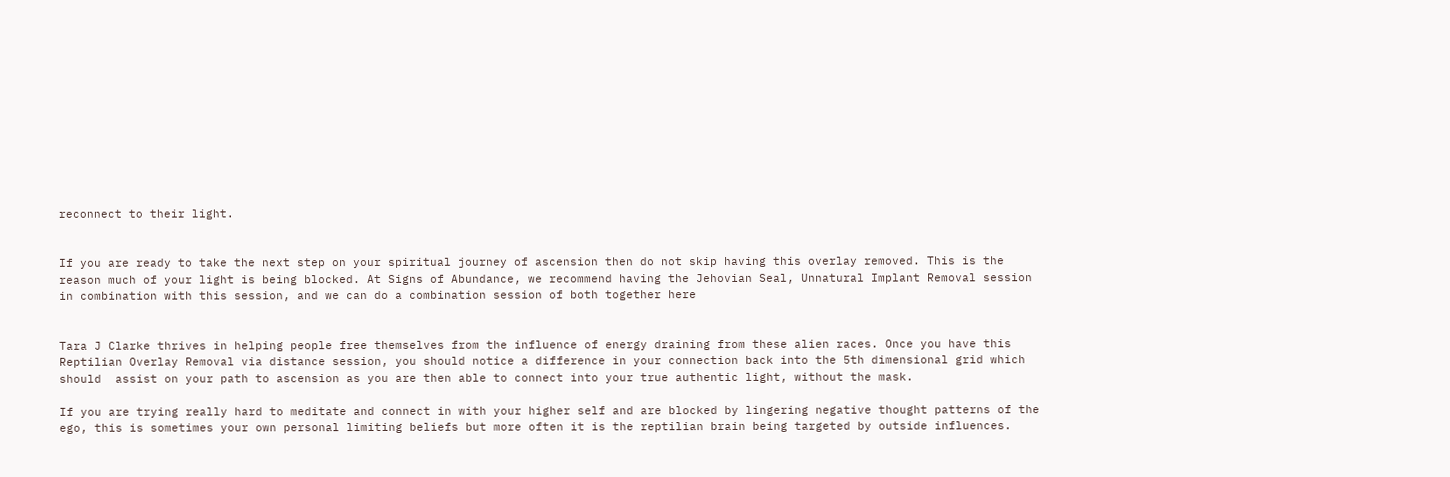reconnect to their light.


If you are ready to take the next step on your spiritual journey of ascension then do not skip having this overlay removed. This is the reason much of your light is being blocked. At Signs of Abundance, we recommend having the Jehovian Seal, Unnatural Implant Removal session in combination with this session, and we can do a combination session of both together here


Tara J Clarke thrives in helping people free themselves from the influence of energy draining from these alien races. Once you have this Reptilian Overlay Removal via distance session, you should notice a difference in your connection back into the 5th dimensional grid which should  assist on your path to ascension as you are then able to connect into your true authentic light, without the mask.

If you are trying really hard to meditate and connect in with your higher self and are blocked by lingering negative thought patterns of the ego, this is sometimes your own personal limiting beliefs but more often it is the reptilian brain being targeted by outside influences.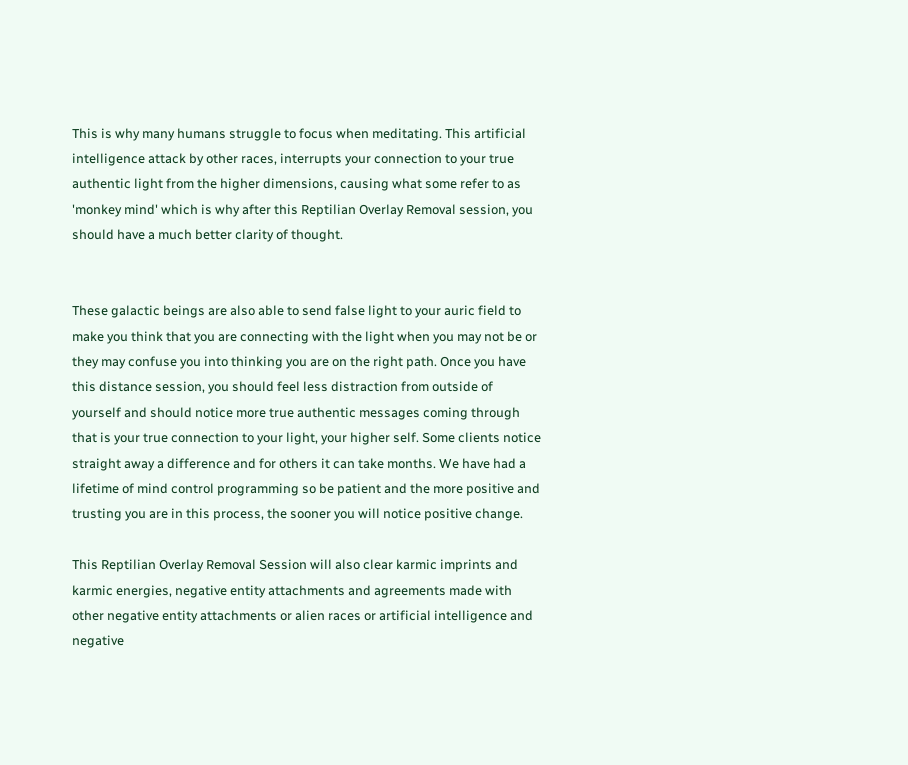This is why many humans struggle to focus when meditating. This artificial intelligence attack by other races, interrupts your connection to your true authentic light from the higher dimensions, causing what some refer to as 'monkey mind' which is why after this Reptilian Overlay Removal session, you should have a much better clarity of thought.


These galactic beings are also able to send false light to your auric field to make you think that you are connecting with the light when you may not be or they may confuse you into thinking you are on the right path. Once you have this distance session, you should feel less distraction from outside of yourself and should notice more true authentic messages coming through that is your true connection to your light, your higher self. Some clients notice straight away a difference and for others it can take months. We have had a lifetime of mind control programming so be patient and the more positive and trusting you are in this process, the sooner you will notice positive change.

This Reptilian Overlay Removal Session will also clear karmic imprints and karmic energies, negative entity attachments and agreements made with other negative entity attachments or alien races or artificial intelligence and negative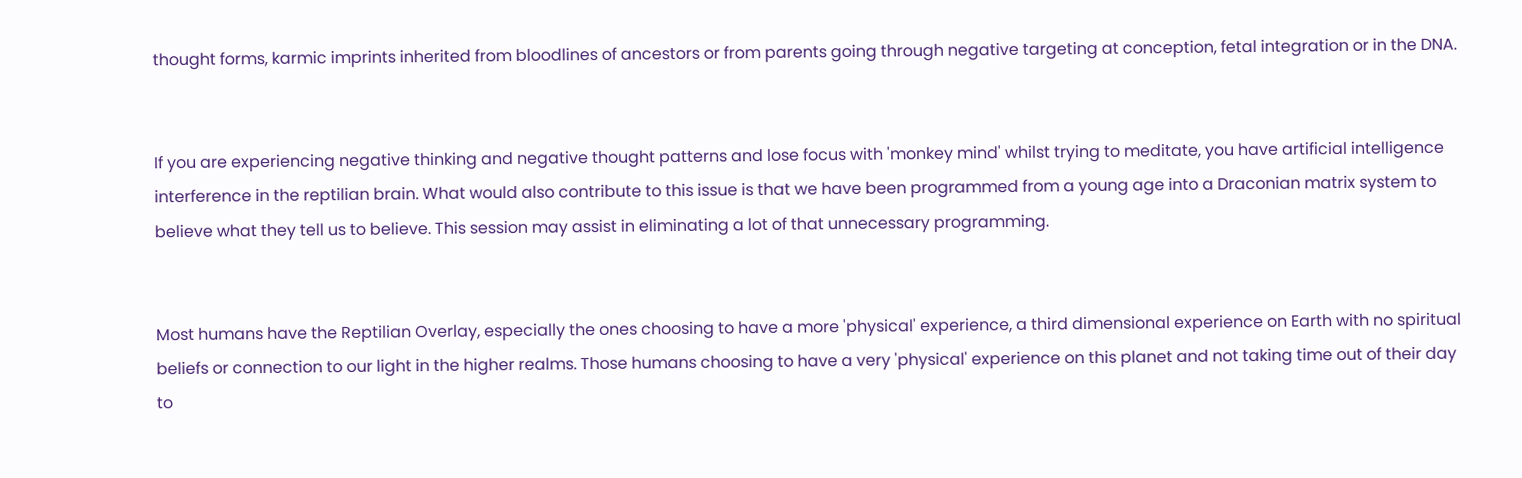thought forms, karmic imprints inherited from bloodlines of ancestors or from parents going through negative targeting at conception, fetal integration or in the DNA.


If you are experiencing negative thinking and negative thought patterns and lose focus with 'monkey mind' whilst trying to meditate, you have artificial intelligence interference in the reptilian brain. What would also contribute to this issue is that we have been programmed from a young age into a Draconian matrix system to believe what they tell us to believe. This session may assist in eliminating a lot of that unnecessary programming.


Most humans have the Reptilian Overlay, especially the ones choosing to have a more 'physical' experience, a third dimensional experience on Earth with no spiritual beliefs or connection to our light in the higher realms. Those humans choosing to have a very 'physical' experience on this planet and not taking time out of their day to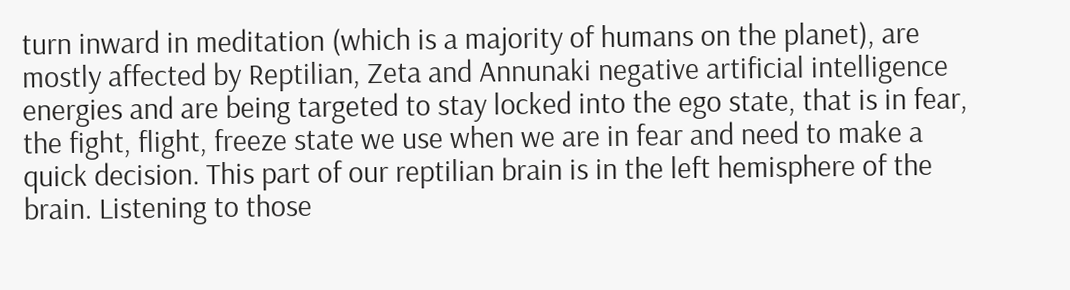turn inward in meditation (which is a majority of humans on the planet), are mostly affected by Reptilian, Zeta and Annunaki negative artificial intelligence energies and are being targeted to stay locked into the ego state, that is in fear, the fight, flight, freeze state we use when we are in fear and need to make a quick decision. This part of our reptilian brain is in the left hemisphere of the brain. Listening to those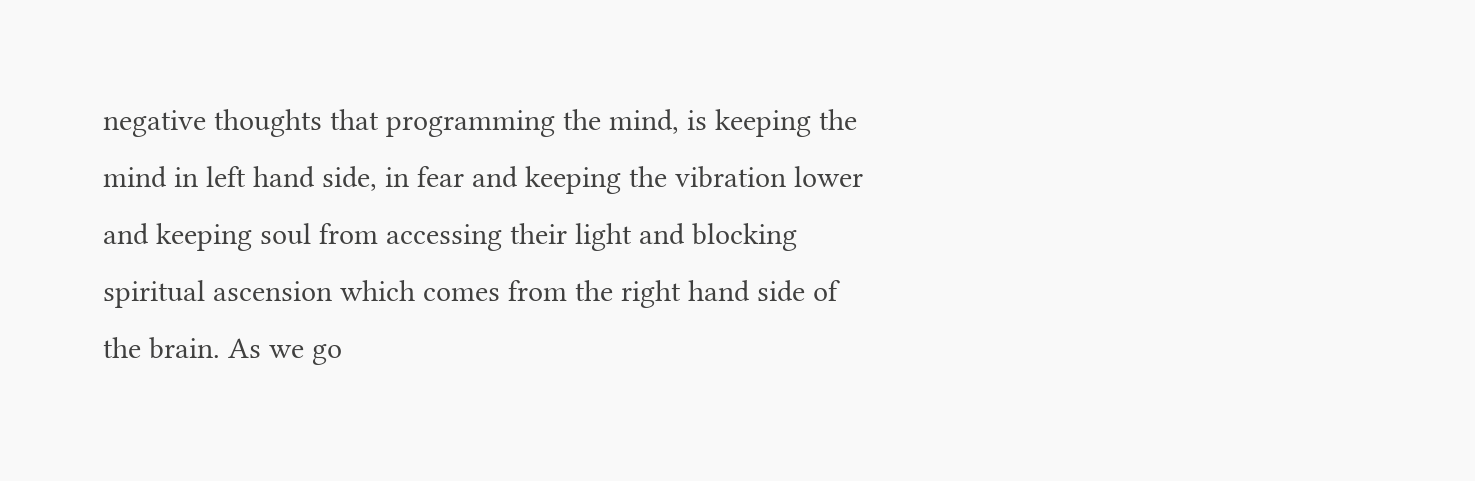negative thoughts that programming the mind, is keeping the mind in left hand side, in fear and keeping the vibration lower and keeping soul from accessing their light and blocking spiritual ascension which comes from the right hand side of the brain. As we go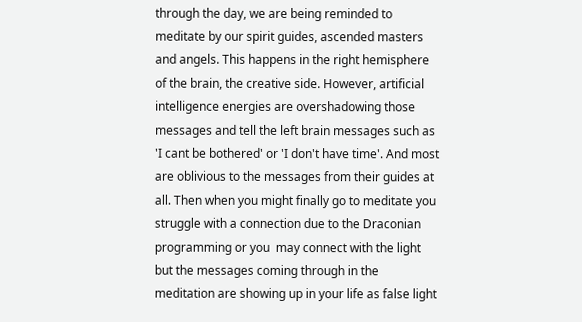through the day, we are being reminded to meditate by our spirit guides, ascended masters and angels. This happens in the right hemisphere of the brain, the creative side. However, artificial intelligence energies are overshadowing those messages and tell the left brain messages such as 'I cant be bothered' or 'I don't have time'. And most are oblivious to the messages from their guides at all. Then when you might finally go to meditate you struggle with a connection due to the Draconian programming or you  may connect with the light but the messages coming through in the meditation are showing up in your life as false light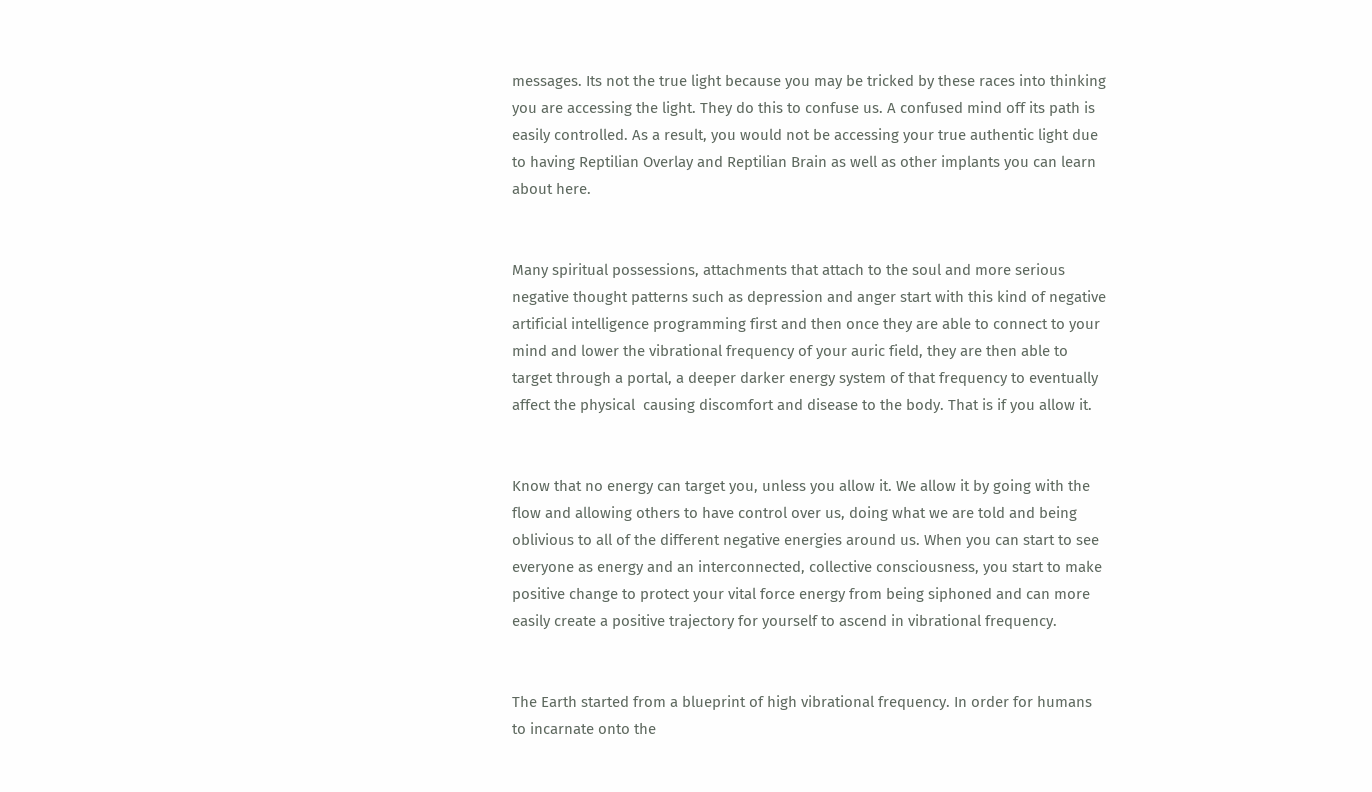messages. Its not the true light because you may be tricked by these races into thinking you are accessing the light. They do this to confuse us. A confused mind off its path is easily controlled. As a result, you would not be accessing your true authentic light due to having Reptilian Overlay and Reptilian Brain as well as other implants you can learn about here.


Many spiritual possessions, attachments that attach to the soul and more serious negative thought patterns such as depression and anger start with this kind of negative artificial intelligence programming first and then once they are able to connect to your mind and lower the vibrational frequency of your auric field, they are then able to target through a portal, a deeper darker energy system of that frequency to eventually affect the physical  causing discomfort and disease to the body. That is if you allow it.


Know that no energy can target you, unless you allow it. We allow it by going with the flow and allowing others to have control over us, doing what we are told and being oblivious to all of the different negative energies around us. When you can start to see everyone as energy and an interconnected, collective consciousness, you start to make positive change to protect your vital force energy from being siphoned and can more easily create a positive trajectory for yourself to ascend in vibrational frequency.


The Earth started from a blueprint of high vibrational frequency. In order for humans to incarnate onto the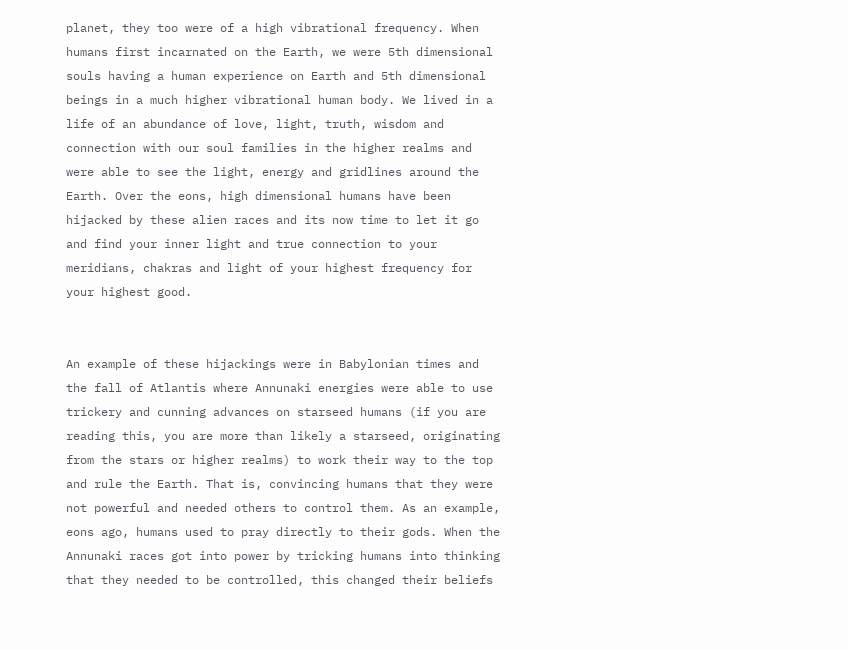planet, they too were of a high vibrational frequency. When humans first incarnated on the Earth, we were 5th dimensional souls having a human experience on Earth and 5th dimensional beings in a much higher vibrational human body. We lived in a life of an abundance of love, light, truth, wisdom and connection with our soul families in the higher realms and were able to see the light, energy and gridlines around the Earth. Over the eons, high dimensional humans have been hijacked by these alien races and its now time to let it go and find your inner light and true connection to your meridians, chakras and light of your highest frequency for your highest good.


An example of these hijackings were in Babylonian times and the fall of Atlantis where Annunaki energies were able to use trickery and cunning advances on starseed humans (if you are reading this, you are more than likely a starseed, originating from the stars or higher realms) to work their way to the top and rule the Earth. That is, convincing humans that they were not powerful and needed others to control them. As an example, eons ago, humans used to pray directly to their gods. When the Annunaki races got into power by tricking humans into thinking that they needed to be controlled, this changed their beliefs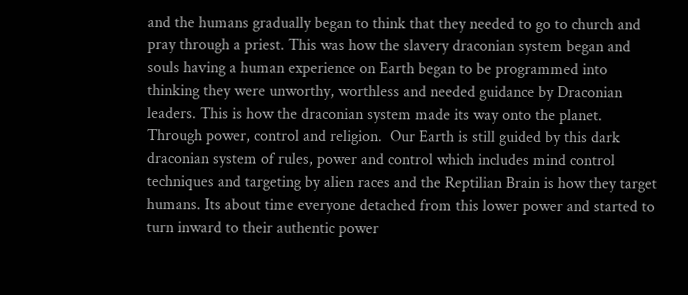and the humans gradually began to think that they needed to go to church and pray through a priest. This was how the slavery draconian system began and souls having a human experience on Earth began to be programmed into thinking they were unworthy, worthless and needed guidance by Draconian leaders. This is how the draconian system made its way onto the planet. Through power, control and religion.  Our Earth is still guided by this dark draconian system of rules, power and control which includes mind control techniques and targeting by alien races and the Reptilian Brain is how they target humans. Its about time everyone detached from this lower power and started to turn inward to their authentic power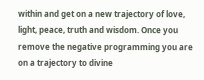within and get on a new trajectory of love, light, peace, truth and wisdom. Once you remove the negative programming you are on a trajectory to divine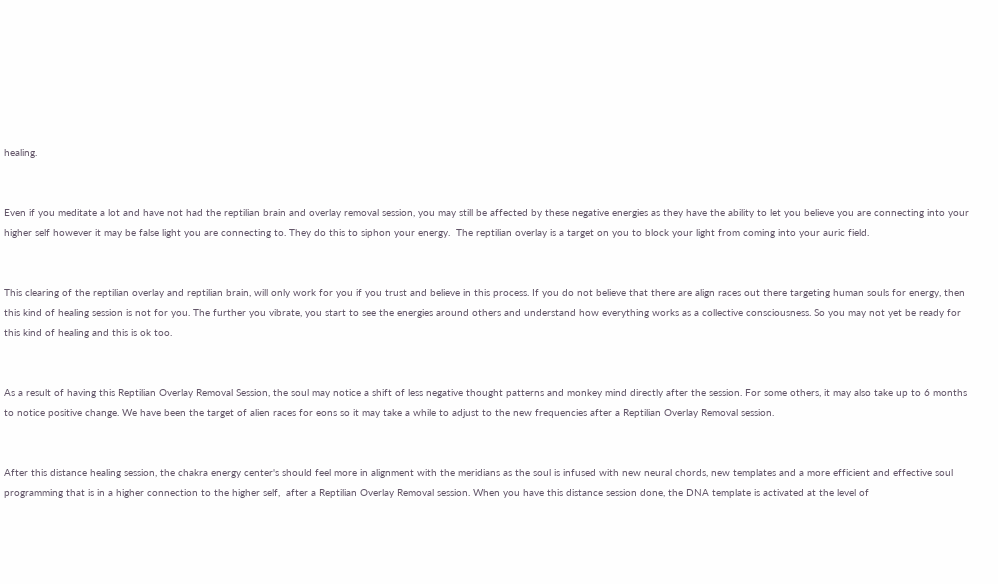healing.


Even if you meditate a lot and have not had the reptilian brain and overlay removal session, you may still be affected by these negative energies as they have the ability to let you believe you are connecting into your higher self however it may be false light you are connecting to. They do this to siphon your energy.  The reptilian overlay is a target on you to block your light from coming into your auric field.


This clearing of the reptilian overlay and reptilian brain, will only work for you if you trust and believe in this process. If you do not believe that there are align races out there targeting human souls for energy, then this kind of healing session is not for you. The further you vibrate, you start to see the energies around others and understand how everything works as a collective consciousness. So you may not yet be ready for this kind of healing and this is ok too.


As a result of having this Reptilian Overlay Removal Session, the soul may notice a shift of less negative thought patterns and monkey mind directly after the session. For some others, it may also take up to 6 months to notice positive change. We have been the target of alien races for eons so it may take a while to adjust to the new frequencies after a Reptilian Overlay Removal session.


After this distance healing session, the chakra energy center's should feel more in alignment with the meridians as the soul is infused with new neural chords, new templates and a more efficient and effective soul programming that is in a higher connection to the higher self,  after a Reptilian Overlay Removal session. When you have this distance session done, the DNA template is activated at the level of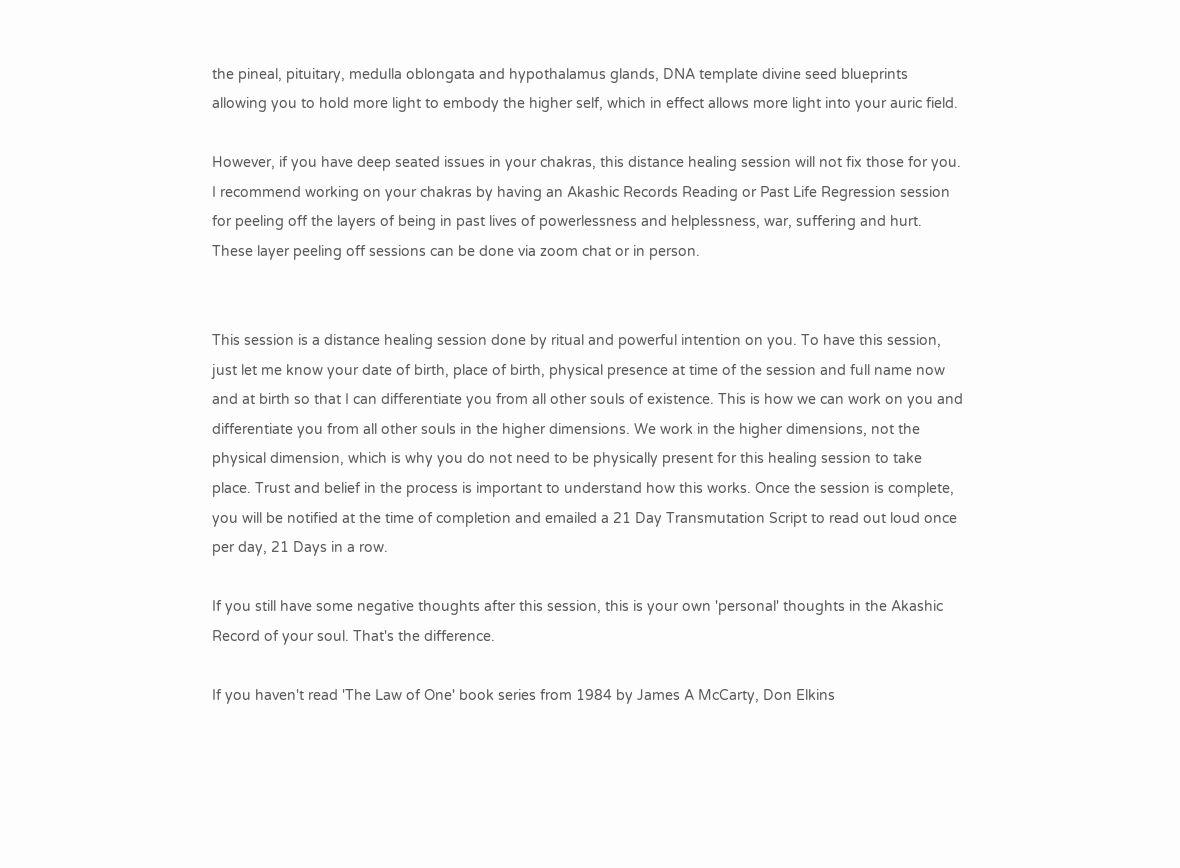the pineal, pituitary, medulla oblongata and hypothalamus glands, DNA template divine seed blueprints allowing you to hold more light to embody the higher self, which in effect allows more light into your auric field.

However, if you have deep seated issues in your chakras, this distance healing session will not fix those for you. I recommend working on your chakras by having an Akashic Records Reading or Past Life Regression session for peeling off the layers of being in past lives of powerlessness and helplessness, war, suffering and hurt. These layer peeling off sessions can be done via zoom chat or in person.


This session is a distance healing session done by ritual and powerful intention on you. To have this session, just let me know your date of birth, place of birth, physical presence at time of the session and full name now and at birth so that I can differentiate you from all other souls of existence. This is how we can work on you and differentiate you from all other souls in the higher dimensions. We work in the higher dimensions, not the physical dimension, which is why you do not need to be physically present for this healing session to take place. Trust and belief in the process is important to understand how this works. Once the session is complete, you will be notified at the time of completion and emailed a 21 Day Transmutation Script to read out loud once per day, 21 Days in a row.

If you still have some negative thoughts after this session, this is your own 'personal' thoughts in the Akashic Record of your soul. That's the difference.

If you haven't read 'The Law of One' book series from 1984 by James A McCarty, Don Elkins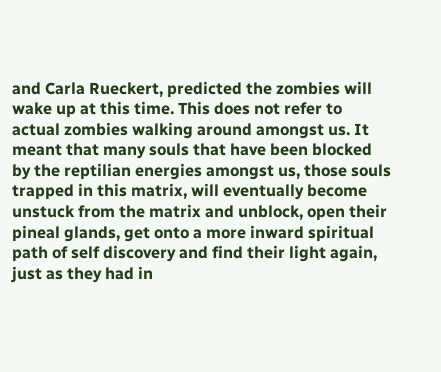and Carla Rueckert, predicted the zombies will wake up at this time. This does not refer to actual zombies walking around amongst us. It meant that many souls that have been blocked by the reptilian energies amongst us, those souls trapped in this matrix, will eventually become unstuck from the matrix and unblock, open their pineal glands, get onto a more inward spiritual path of self discovery and find their light again, just as they had in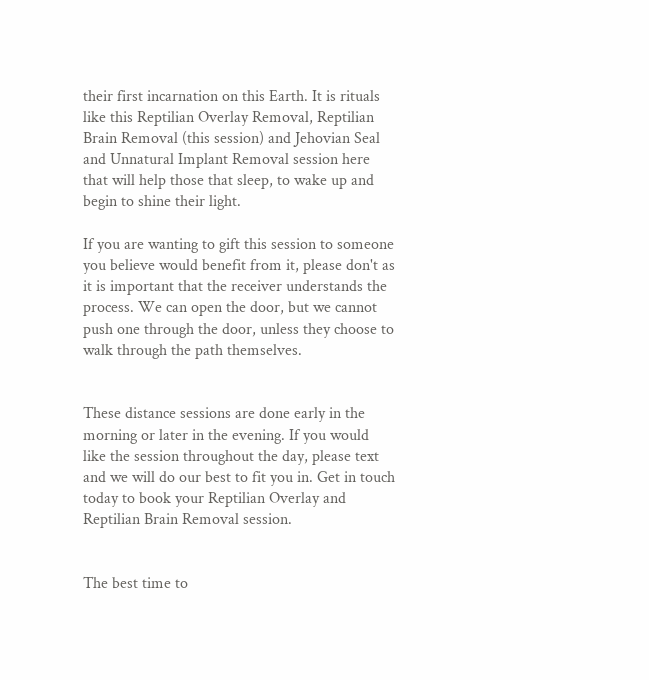their first incarnation on this Earth. It is rituals like this Reptilian Overlay Removal, Reptilian Brain Removal (this session) and Jehovian Seal and Unnatural Implant Removal session here that will help those that sleep, to wake up and begin to shine their light.

If you are wanting to gift this session to someone you believe would benefit from it, please don't as it is important that the receiver understands the process. We can open the door, but we cannot push one through the door, unless they choose to walk through the path themselves.


These distance sessions are done early in the morning or later in the evening. If you would like the session throughout the day, please text and we will do our best to fit you in. Get in touch today to book your Reptilian Overlay and Reptilian Brain Removal session.


The best time to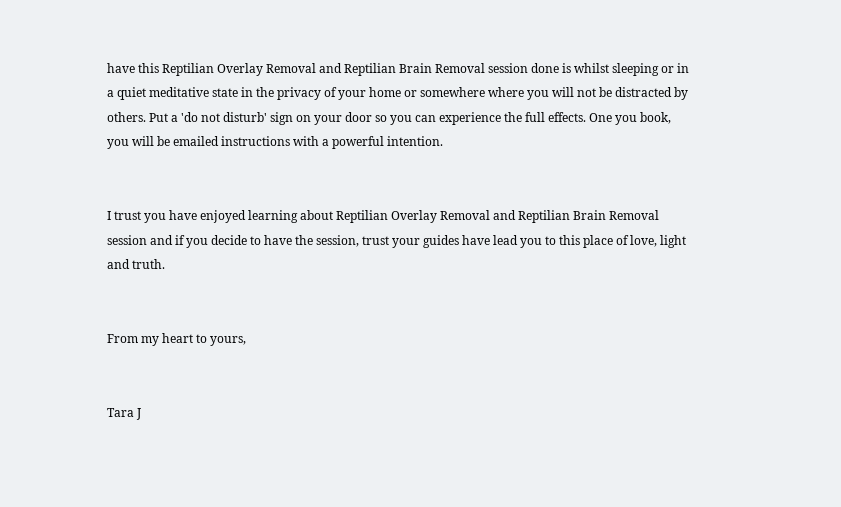have this Reptilian Overlay Removal and Reptilian Brain Removal session done is whilst sleeping or in a quiet meditative state in the privacy of your home or somewhere where you will not be distracted by others. Put a 'do not disturb' sign on your door so you can experience the full effects. One you book, you will be emailed instructions with a powerful intention.


I trust you have enjoyed learning about Reptilian Overlay Removal and Reptilian Brain Removal session and if you decide to have the session, trust your guides have lead you to this place of love, light and truth.


From my heart to yours,


Tara J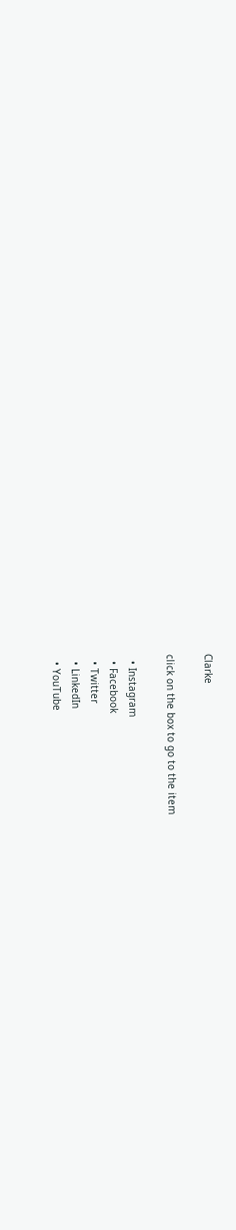Clarke

click on the box to go to the item

  • Instagram
  • Facebook
  • Twitter
  • LinkedIn
  • YouTube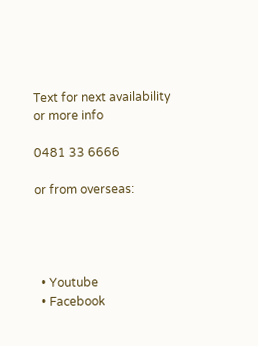Text for next availability or more info

0481 33 6666

or from overseas:




  • Youtube
  • Facebook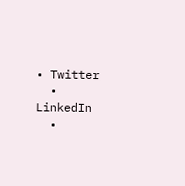• Twitter
  • LinkedIn
  •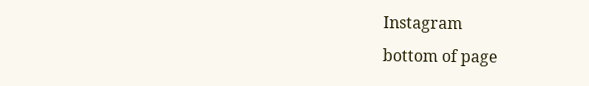Instagram
bottom of page